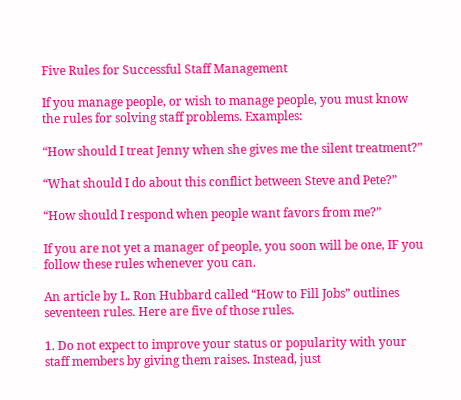Five Rules for Successful Staff Management

If you manage people, or wish to manage people, you must know the rules for solving staff problems. Examples:

“How should I treat Jenny when she gives me the silent treatment?”

“What should I do about this conflict between Steve and Pete?”

“How should I respond when people want favors from me?”

If you are not yet a manager of people, you soon will be one, IF you follow these rules whenever you can.

An article by L. Ron Hubbard called “How to Fill Jobs” outlines seventeen rules. Here are five of those rules.

1. Do not expect to improve your status or popularity with your staff members by giving them raises. Instead, just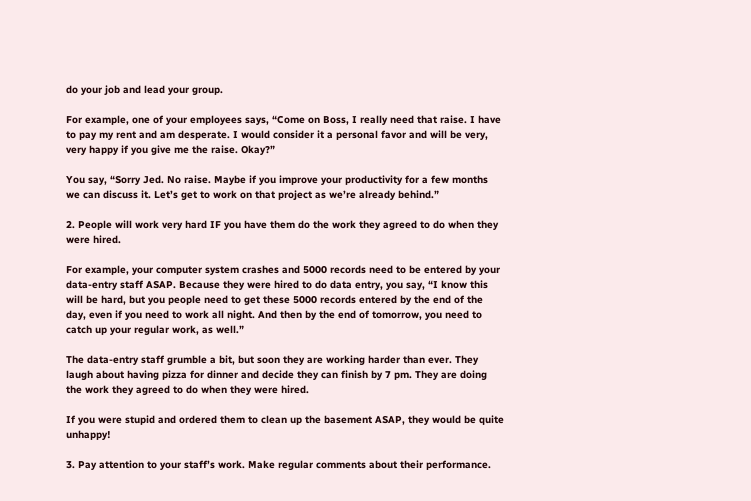do your job and lead your group.

For example, one of your employees says, “Come on Boss, I really need that raise. I have to pay my rent and am desperate. I would consider it a personal favor and will be very, very happy if you give me the raise. Okay?”

You say, “Sorry Jed. No raise. Maybe if you improve your productivity for a few months we can discuss it. Let’s get to work on that project as we’re already behind.”

2. People will work very hard IF you have them do the work they agreed to do when they were hired.

For example, your computer system crashes and 5000 records need to be entered by your data-entry staff ASAP. Because they were hired to do data entry, you say, “I know this will be hard, but you people need to get these 5000 records entered by the end of the day, even if you need to work all night. And then by the end of tomorrow, you need to catch up your regular work, as well.”

The data-entry staff grumble a bit, but soon they are working harder than ever. They laugh about having pizza for dinner and decide they can finish by 7 pm. They are doing the work they agreed to do when they were hired.

If you were stupid and ordered them to clean up the basement ASAP, they would be quite unhappy!

3. Pay attention to your staff’s work. Make regular comments about their performance.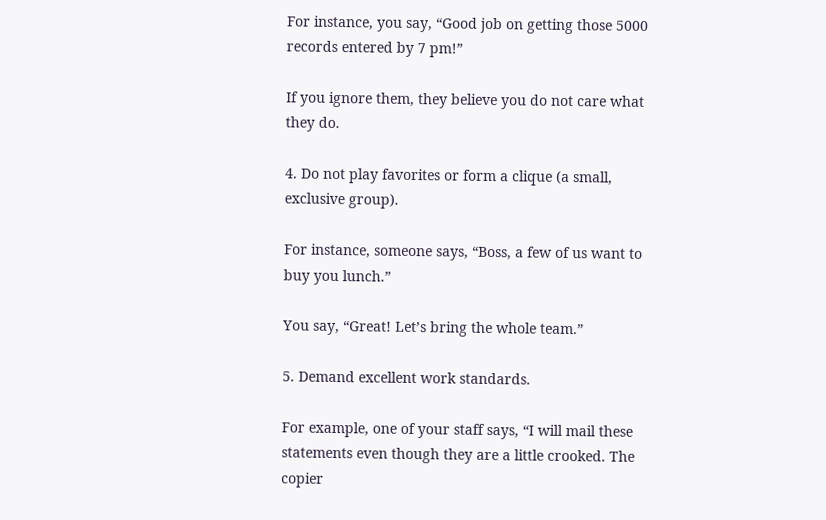For instance, you say, “Good job on getting those 5000 records entered by 7 pm!”

If you ignore them, they believe you do not care what they do.

4. Do not play favorites or form a clique (a small, exclusive group).

For instance, someone says, “Boss, a few of us want to buy you lunch.”

You say, “Great! Let’s bring the whole team.”

5. Demand excellent work standards.

For example, one of your staff says, “I will mail these statements even though they are a little crooked. The copier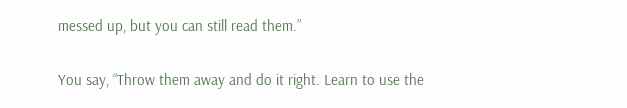messed up, but you can still read them.”

You say, “Throw them away and do it right. Learn to use the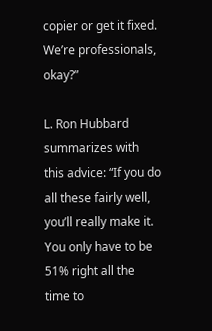copier or get it fixed. We’re professionals, okay?”

L. Ron Hubbard summarizes with this advice: “If you do all these fairly well, you’ll really make it. You only have to be 51% right all the time to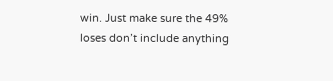win. Just make sure the 49% loses don’t include anything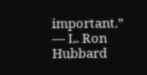important.” — L. Ron Hubbard